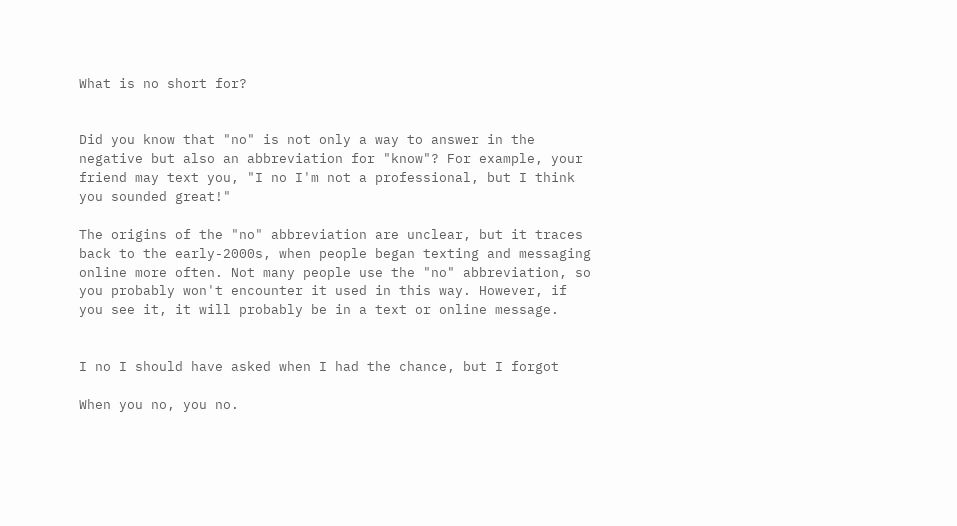What is no short for?


Did you know that "no" is not only a way to answer in the negative but also an abbreviation for "know"? For example, your friend may text you, "I no I'm not a professional, but I think you sounded great!"

The origins of the "no" abbreviation are unclear, but it traces back to the early-2000s, when people began texting and messaging online more often. Not many people use the "no" abbreviation, so you probably won't encounter it used in this way. However, if you see it, it will probably be in a text or online message.


I no I should have asked when I had the chance, but I forgot

When you no, you no.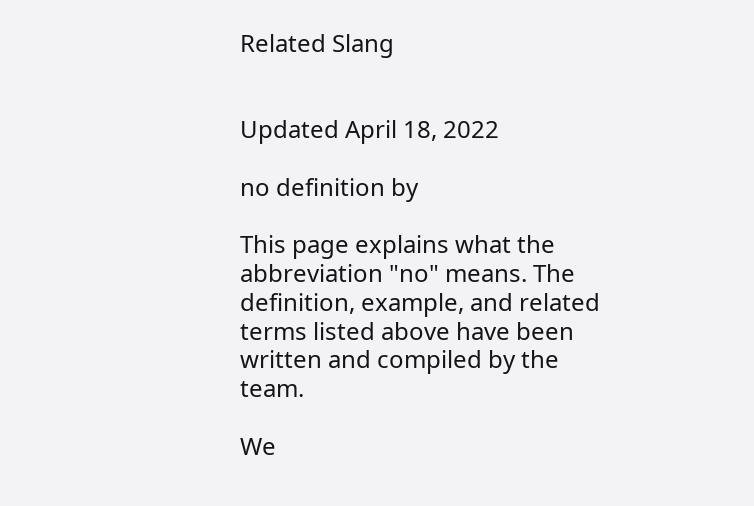Related Slang


Updated April 18, 2022

no definition by

This page explains what the abbreviation "no" means. The definition, example, and related terms listed above have been written and compiled by the team.

We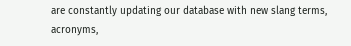are constantly updating our database with new slang terms, acronyms,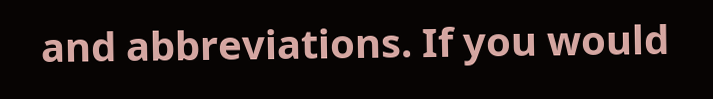and abbreviations. If you would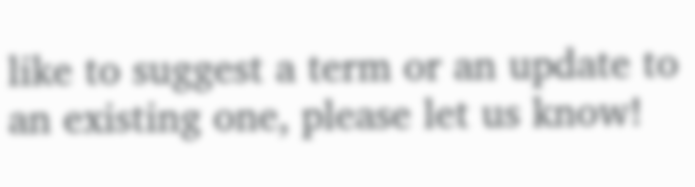like to suggest a term or an update to an existing one, please let us know!